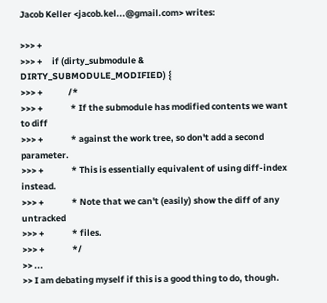Jacob Keller <jacob.kel...@gmail.com> writes:

>>> +
>>> +     if (dirty_submodule & DIRTY_SUBMODULE_MODIFIED) {
>>> +             /*
>>> +              * If the submodule has modified contents we want to diff
>>> +              * against the work tree, so don't add a second parameter.
>>> +              * This is essentially equivalent of using diff-index instead.
>>> +              * Note that we can't (easily) show the diff of any untracked
>>> +              * files.
>>> +              */
>> ...
>> I am debating myself if this is a good thing to do, though.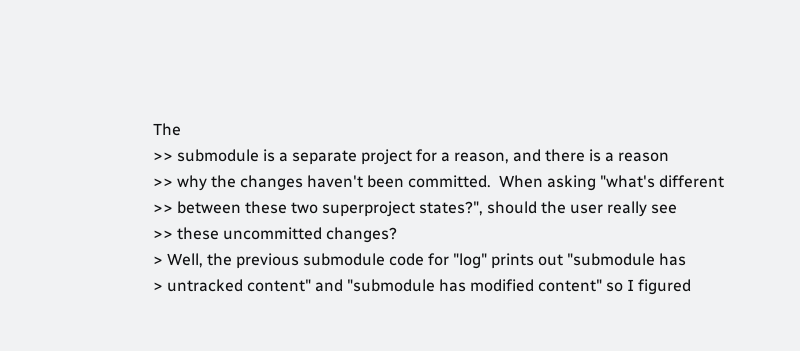The
>> submodule is a separate project for a reason, and there is a reason
>> why the changes haven't been committed.  When asking "what's different
>> between these two superproject states?", should the user really see
>> these uncommitted changes?
> Well, the previous submodule code for "log" prints out "submodule has
> untracked content" and "submodule has modified content" so I figured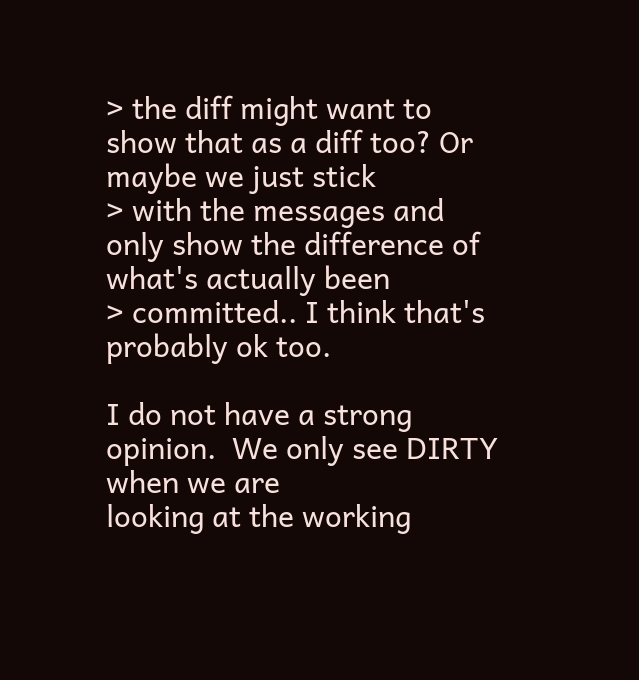> the diff might want to show that as a diff too? Or maybe we just stick
> with the messages and only show the difference of what's actually been
> committed.. I think that's probably ok too.

I do not have a strong opinion.  We only see DIRTY when we are
looking at the working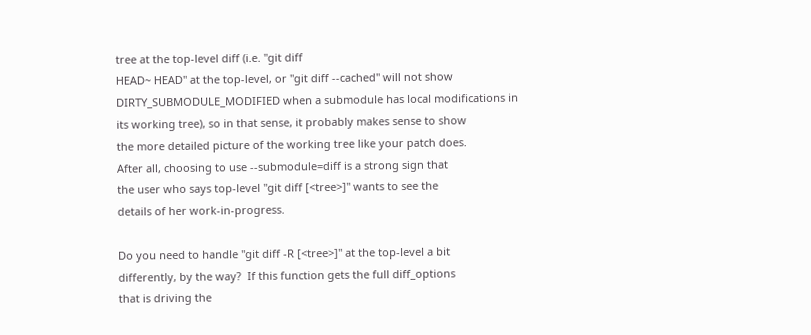tree at the top-level diff (i.e. "git diff
HEAD~ HEAD" at the top-level, or "git diff --cached" will not show
DIRTY_SUBMODULE_MODIFIED when a submodule has local modifications in
its working tree), so in that sense, it probably makes sense to show
the more detailed picture of the working tree like your patch does.
After all, choosing to use --submodule=diff is a strong sign that
the user who says top-level "git diff [<tree>]" wants to see the
details of her work-in-progress.

Do you need to handle "git diff -R [<tree>]" at the top-level a bit
differently, by the way?  If this function gets the full diff_options
that is driving the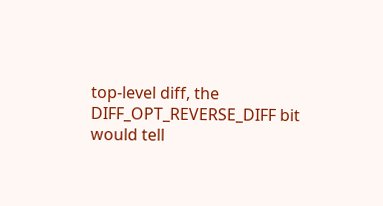top-level diff, the DIFF_OPT_REVERSE_DIFF bit
would tell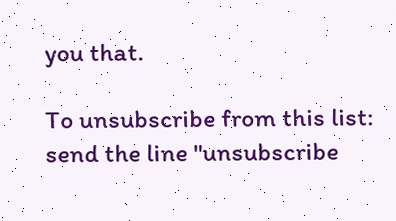you that.

To unsubscribe from this list: send the line "unsubscribe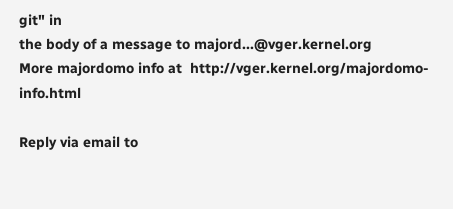git" in
the body of a message to majord...@vger.kernel.org
More majordomo info at  http://vger.kernel.org/majordomo-info.html

Reply via email to